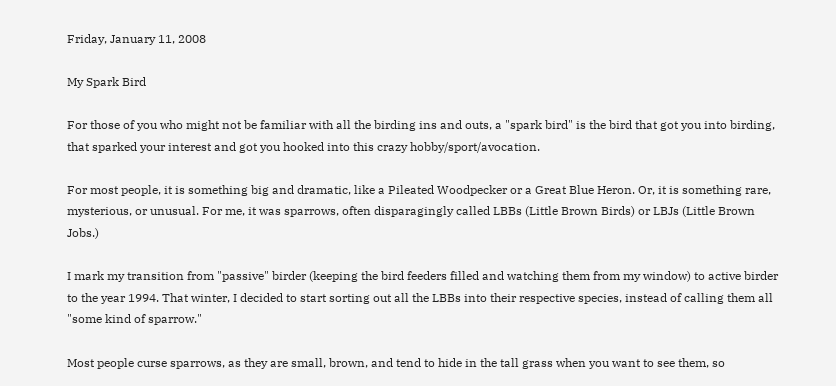Friday, January 11, 2008

My Spark Bird

For those of you who might not be familiar with all the birding ins and outs, a "spark bird" is the bird that got you into birding, that sparked your interest and got you hooked into this crazy hobby/sport/avocation.

For most people, it is something big and dramatic, like a Pileated Woodpecker or a Great Blue Heron. Or, it is something rare, mysterious, or unusual. For me, it was sparrows, often disparagingly called LBBs (Little Brown Birds) or LBJs (Little Brown Jobs.)

I mark my transition from "passive" birder (keeping the bird feeders filled and watching them from my window) to active birder to the year 1994. That winter, I decided to start sorting out all the LBBs into their respective species, instead of calling them all "some kind of sparrow."

Most people curse sparrows, as they are small, brown, and tend to hide in the tall grass when you want to see them, so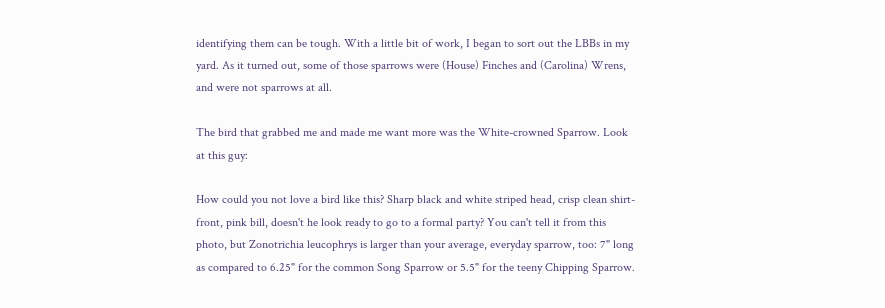identifying them can be tough. With a little bit of work, I began to sort out the LBBs in my yard. As it turned out, some of those sparrows were (House) Finches and (Carolina) Wrens, and were not sparrows at all.

The bird that grabbed me and made me want more was the White-crowned Sparrow. Look at this guy:

How could you not love a bird like this? Sharp black and white striped head, crisp clean shirt-front, pink bill, doesn't he look ready to go to a formal party? You can't tell it from this photo, but Zonotrichia leucophrys is larger than your average, everyday sparrow, too: 7" long as compared to 6.25" for the common Song Sparrow or 5.5" for the teeny Chipping Sparrow.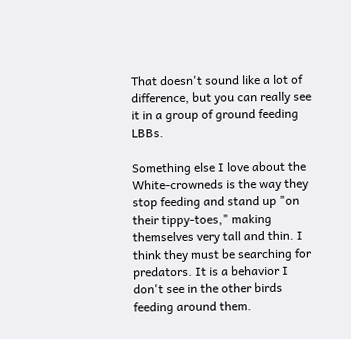That doesn't sound like a lot of difference, but you can really see it in a group of ground feeding LBBs.

Something else I love about the White-crowneds is the way they stop feeding and stand up "on their tippy-toes," making themselves very tall and thin. I think they must be searching for predators. It is a behavior I don't see in the other birds feeding around them.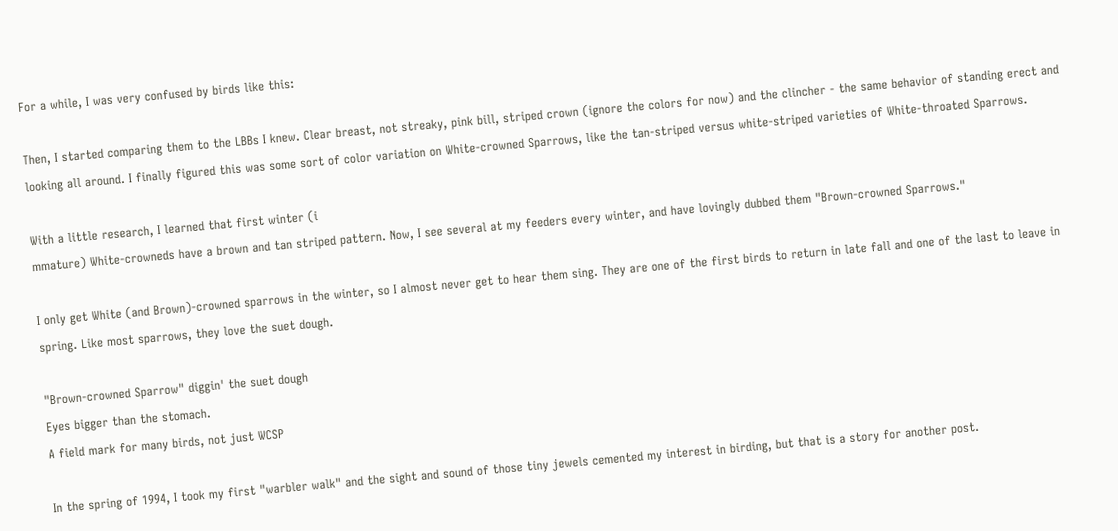For a while, I was very confused by birds like this:

Then, I started comparing them to the LBBs I knew. Clear breast, not streaky, pink bill, striped crown (ignore the colors for now) and the clincher - the same behavior of standing erect and looking all around. I finally figured this was some sort of color variation on White-crowned Sparrows, like the tan-striped versus white-striped varieties of White-throated Sparrows.

With a little research, I learned that first winter (i
mmature) White-crowneds have a brown and tan striped pattern. Now, I see several at my feeders every winter, and have lovingly dubbed them "Brown-crowned Sparrows."

I only get White (and Brown)-crowned sparrows in the winter, so I almost never get to hear them sing. They are one of the first birds to return in late fall and one of the last to leave in spring. Like most sparrows, they love the suet dough.

"Brown-crowned Sparrow" diggin' the suet dough
Eyes bigger than the stomach.
A field mark for many birds, not just WCSP

In the spring of 1994, I took my first "warbler walk" and the sight and sound of those tiny jewels cemented my interest in birding, but that is a story for another post.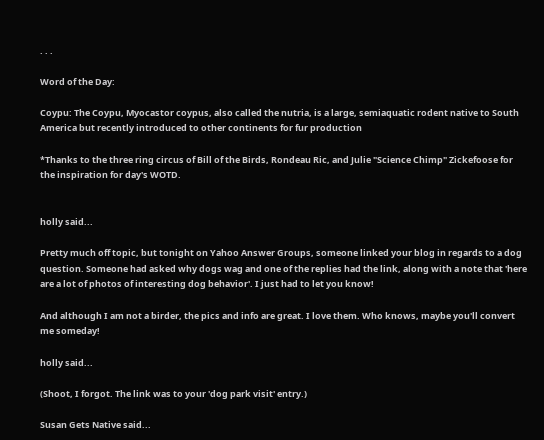. . .

Word of the Day:

Coypu: The Coypu, Myocastor coypus, also called the nutria, is a large, semiaquatic rodent native to South America but recently introduced to other continents for fur production

*Thanks to the three ring circus of Bill of the Birds, Rondeau Ric, and Julie "Science Chimp" Zickefoose for the inspiration for day's WOTD.


holly said...

Pretty much off topic, but tonight on Yahoo Answer Groups, someone linked your blog in regards to a dog question. Someone had asked why dogs wag and one of the replies had the link, along with a note that 'here are a lot of photos of interesting dog behavior'. I just had to let you know!

And although I am not a birder, the pics and info are great. I love them. Who knows, maybe you'll convert me someday!

holly said...

(Shoot, I forgot. The link was to your 'dog park visit' entry.)

Susan Gets Native said...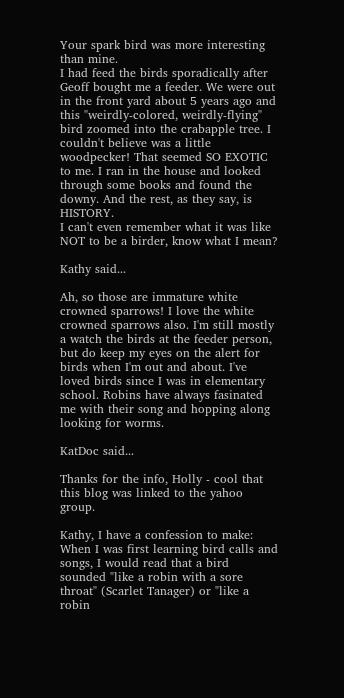Your spark bird was more interesting than mine.
I had feed the birds sporadically after Geoff bought me a feeder. We were out in the front yard about 5 years ago and this "weirdly-colored, weirdly-flying" bird zoomed into the crabapple tree. I couldn't believe was a little woodpecker! That seemed SO EXOTIC to me. I ran in the house and looked through some books and found the downy. And the rest, as they say, is HISTORY.
I can't even remember what it was like NOT to be a birder, know what I mean?

Kathy said...

Ah, so those are immature white crowned sparrows! I love the white crowned sparrows also. I'm still mostly a watch the birds at the feeder person, but do keep my eyes on the alert for birds when I'm out and about. I've loved birds since I was in elementary school. Robins have always fasinated me with their song and hopping along looking for worms.

KatDoc said...

Thanks for the info, Holly - cool that this blog was linked to the yahoo group.

Kathy, I have a confession to make: When I was first learning bird calls and songs, I would read that a bird sounded "like a robin with a sore throat" (Scarlet Tanager) or "like a robin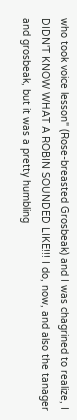who took voice lesson" (Rose-breasted Grosbeak) and I was chagrined to realize, I DIDN'T KNOW WHAT A ROBIN SOUNDED LIKE!!! I do, now, and also the tanager and grosbeak, but it was a pretty humbling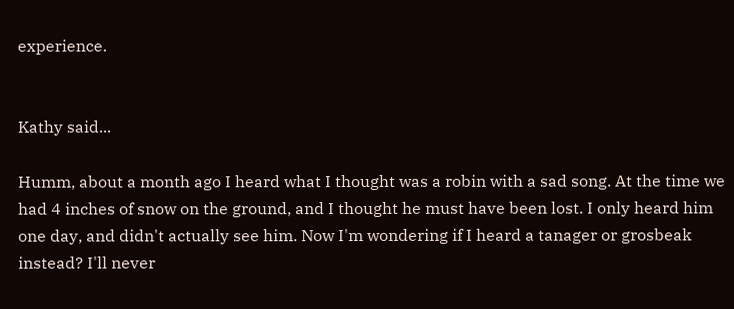experience.


Kathy said...

Humm, about a month ago I heard what I thought was a robin with a sad song. At the time we had 4 inches of snow on the ground, and I thought he must have been lost. I only heard him one day, and didn't actually see him. Now I'm wondering if I heard a tanager or grosbeak instead? I'll never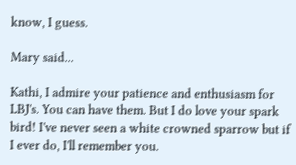know, I guess.

Mary said...

Kathi, I admire your patience and enthusiasm for LBJ's. You can have them. But I do love your spark bird! I've never seen a white crowned sparrow but if I ever do, I'll remember you.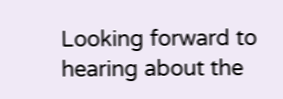Looking forward to hearing about the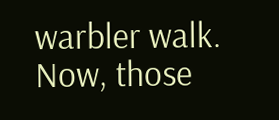warbler walk. Now, those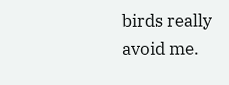birds really avoid me.